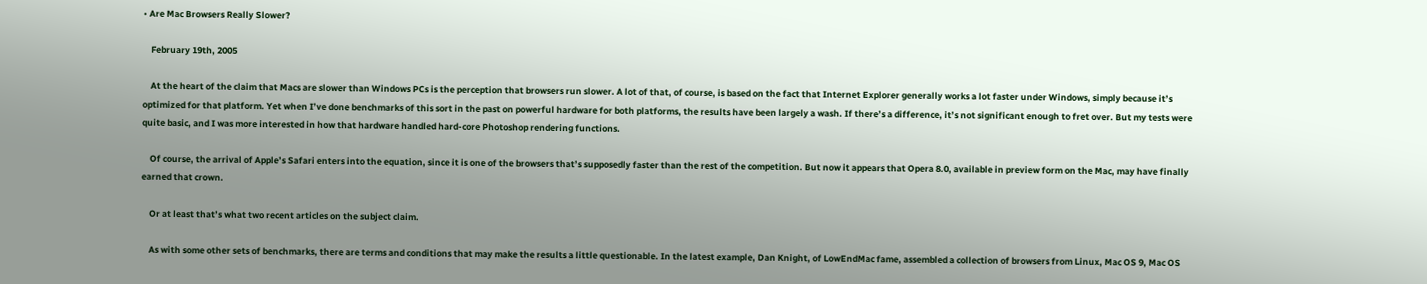• Are Mac Browsers Really Slower?

    February 19th, 2005

    At the heart of the claim that Macs are slower than Windows PCs is the perception that browsers run slower. A lot of that, of course, is based on the fact that Internet Explorer generally works a lot faster under Windows, simply because it’s optimized for that platform. Yet when I’ve done benchmarks of this sort in the past on powerful hardware for both platforms, the results have been largely a wash. If there’s a difference, it’s not significant enough to fret over. But my tests were quite basic, and I was more interested in how that hardware handled hard-core Photoshop rendering functions.

    Of course, the arrival of Apple’s Safari enters into the equation, since it is one of the browsers that’s supposedly faster than the rest of the competition. But now it appears that Opera 8.0, available in preview form on the Mac, may have finally earned that crown.

    Or at least that’s what two recent articles on the subject claim.

    As with some other sets of benchmarks, there are terms and conditions that may make the results a little questionable. In the latest example, Dan Knight, of LowEndMac fame, assembled a collection of browsers from Linux, Mac OS 9, Mac OS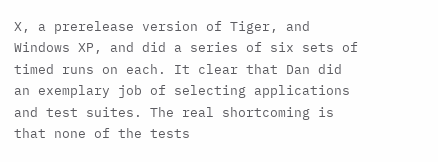X, a prerelease version of Tiger, and Windows XP, and did a series of six sets of timed runs on each. It clear that Dan did an exemplary job of selecting applications and test suites. The real shortcoming is that none of the tests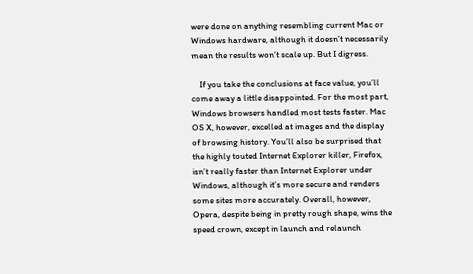were done on anything resembling current Mac or Windows hardware, although it doesn’t necessarily mean the results won’t scale up. But I digress.

    If you take the conclusions at face value, you’ll come away a little disappointed. For the most part, Windows browsers handled most tests faster. Mac OS X, however, excelled at images and the display of browsing history. You’ll also be surprised that the highly touted Internet Explorer killer, Firefox, isn’t really faster than Internet Explorer under Windows, although it’s more secure and renders some sites more accurately. Overall, however, Opera, despite being in pretty rough shape, wins the speed crown, except in launch and relaunch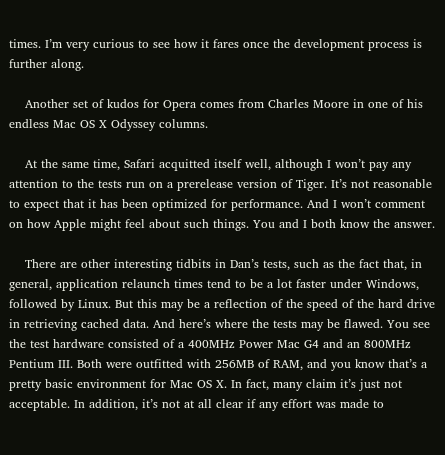times. I’m very curious to see how it fares once the development process is further along.

    Another set of kudos for Opera comes from Charles Moore in one of his endless Mac OS X Odyssey columns.

    At the same time, Safari acquitted itself well, although I won’t pay any attention to the tests run on a prerelease version of Tiger. It’s not reasonable to expect that it has been optimized for performance. And I won’t comment on how Apple might feel about such things. You and I both know the answer.

    There are other interesting tidbits in Dan’s tests, such as the fact that, in general, application relaunch times tend to be a lot faster under Windows, followed by Linux. But this may be a reflection of the speed of the hard drive in retrieving cached data. And here’s where the tests may be flawed. You see the test hardware consisted of a 400MHz Power Mac G4 and an 800MHz Pentium III. Both were outfitted with 256MB of RAM, and you know that’s a pretty basic environment for Mac OS X. In fact, many claim it’s just not acceptable. In addition, it’s not at all clear if any effort was made to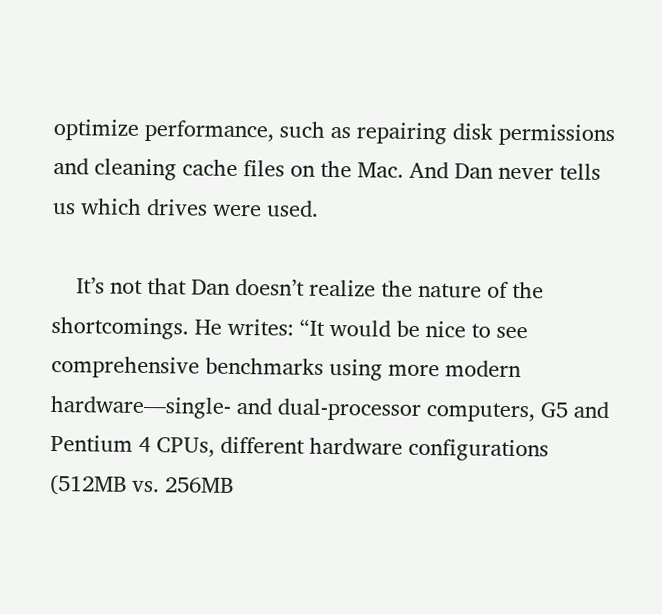optimize performance, such as repairing disk permissions and cleaning cache files on the Mac. And Dan never tells us which drives were used.

    It’s not that Dan doesn’t realize the nature of the shortcomings. He writes: “It would be nice to see comprehensive benchmarks using more modern hardware—single- and dual-processor computers, G5 and Pentium 4 CPUs, different hardware configurations (512MB vs. 256MB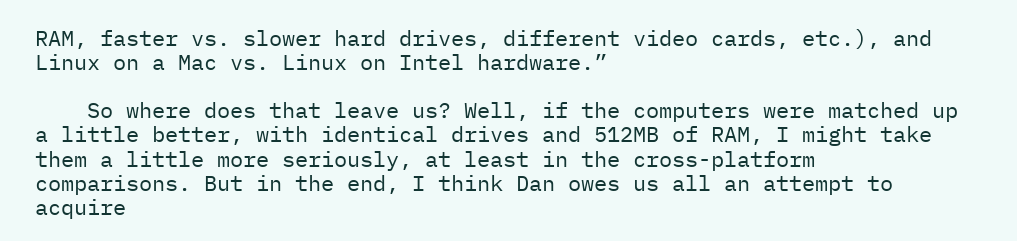RAM, faster vs. slower hard drives, different video cards, etc.), and Linux on a Mac vs. Linux on Intel hardware.”

    So where does that leave us? Well, if the computers were matched up a little better, with identical drives and 512MB of RAM, I might take them a little more seriously, at least in the cross-platform comparisons. But in the end, I think Dan owes us all an attempt to acquire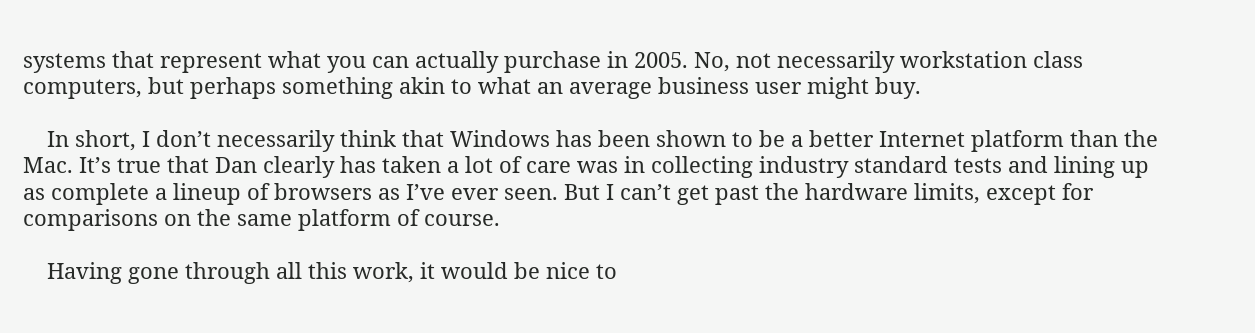systems that represent what you can actually purchase in 2005. No, not necessarily workstation class computers, but perhaps something akin to what an average business user might buy.

    In short, I don’t necessarily think that Windows has been shown to be a better Internet platform than the Mac. It’s true that Dan clearly has taken a lot of care was in collecting industry standard tests and lining up as complete a lineup of browsers as I’ve ever seen. But I can’t get past the hardware limits, except for comparisons on the same platform of course.

    Having gone through all this work, it would be nice to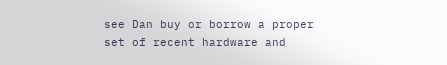see Dan buy or borrow a proper set of recent hardware and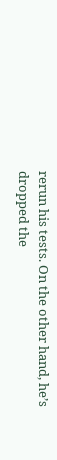rerun his tests. On the other hand, he’s dropped the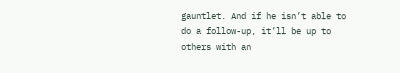gauntlet. And if he isn’t able to do a follow-up, it’ll be up to others with an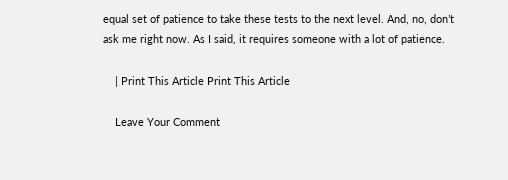equal set of patience to take these tests to the next level. And, no, don’t ask me right now. As I said, it requires someone with a lot of patience.

    | Print This Article Print This Article

    Leave Your Comment